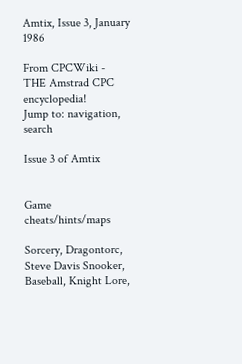Amtix, Issue 3, January 1986

From CPCWiki - THE Amstrad CPC encyclopedia!
Jump to: navigation, search

Issue 3 of Amtix


Game cheats/hints/maps

Sorcery, Dragontorc, Steve Davis Snooker, Baseball, Knight Lore,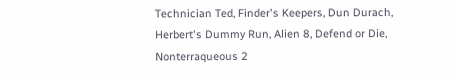Technician Ted, Finder's Keepers, Dun Durach, Herbert's Dummy Run, Alien 8, Defend or Die, Nonterraqueous 2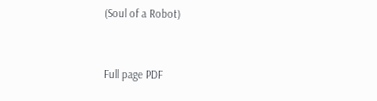(Soul of a Robot)


Full page PDF